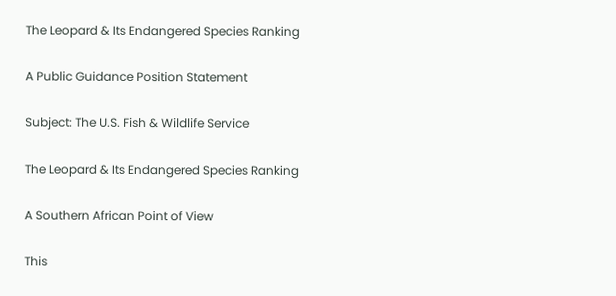The Leopard & Its Endangered Species Ranking

A Public Guidance Position Statement

Subject: The U.S. Fish & Wildlife Service

The Leopard & Its Endangered Species Ranking

A Southern African Point of View

This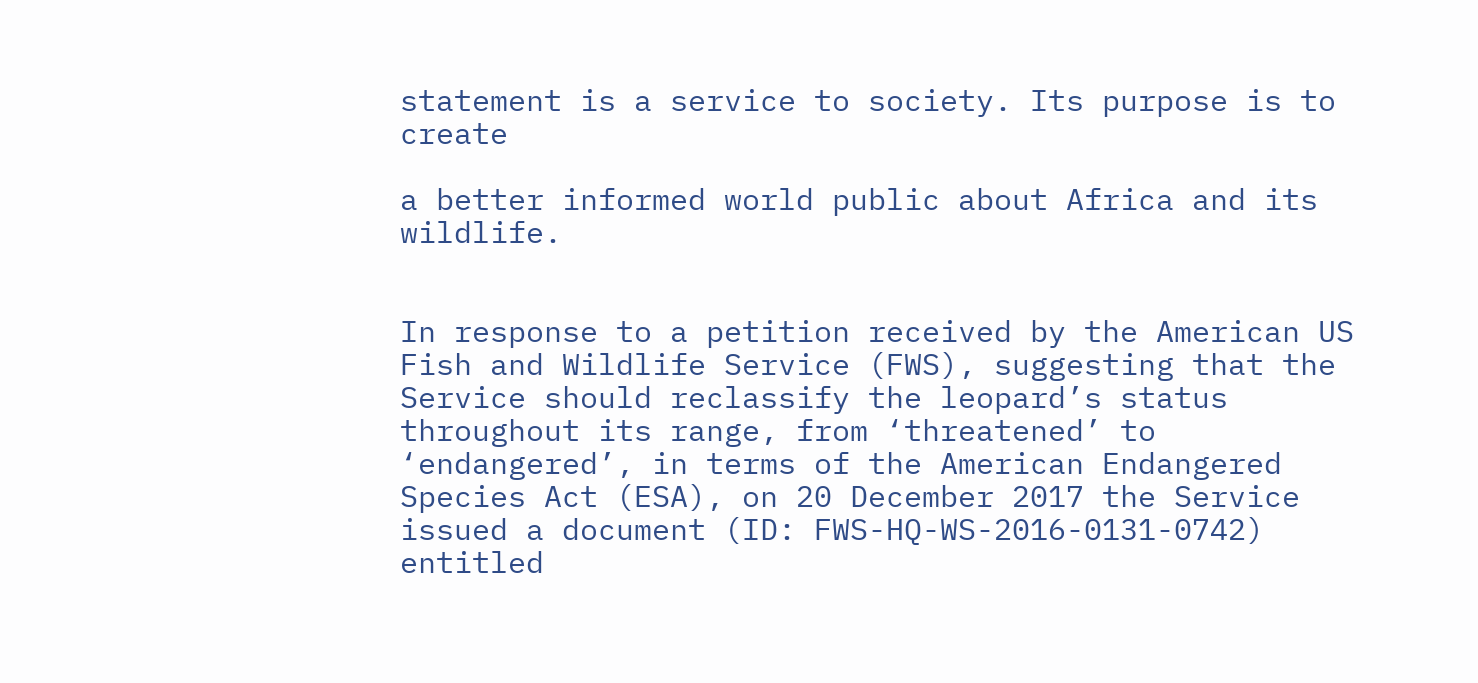statement is a service to society. Its purpose is to create

a better informed world public about Africa and its wildlife.


In response to a petition received by the American US Fish and Wildlife Service (FWS), suggesting that the Service should reclassify the leopard’s status throughout its range, from ‘threatened’ to ‘endangered’, in terms of the American Endangered Species Act (ESA), on 20 December 2017 the Service issued a document (ID: FWS-HQ-WS-2016-0131-0742) entitled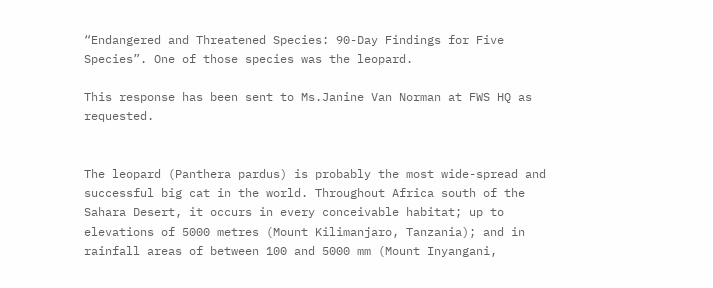“Endangered and Threatened Species: 90-Day Findings for Five Species”. One of those species was the leopard.

This response has been sent to Ms.Janine Van Norman at FWS HQ as requested.


The leopard (Panthera pardus) is probably the most wide-spread and successful big cat in the world. Throughout Africa south of the Sahara Desert, it occurs in every conceivable habitat; up to elevations of 5000 metres (Mount Kilimanjaro, Tanzania); and in rainfall areas of between 100 and 5000 mm (Mount Inyangani,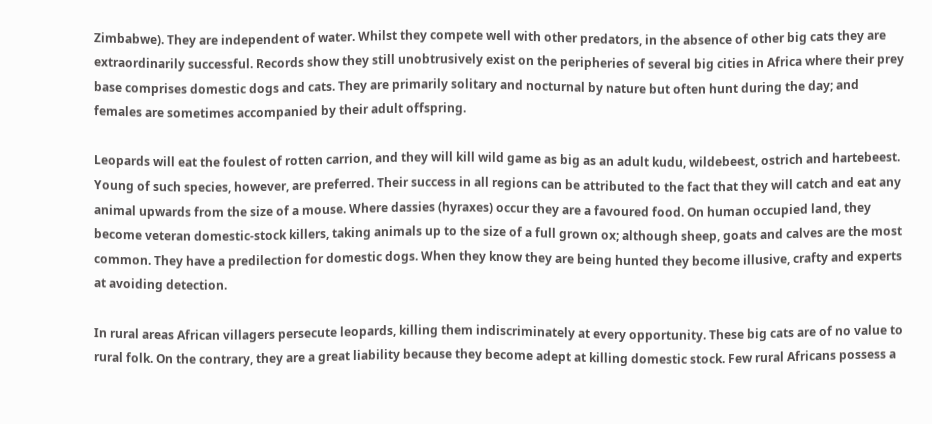Zimbabwe). They are independent of water. Whilst they compete well with other predators, in the absence of other big cats they are extraordinarily successful. Records show they still unobtrusively exist on the peripheries of several big cities in Africa where their prey base comprises domestic dogs and cats. They are primarily solitary and nocturnal by nature but often hunt during the day; and females are sometimes accompanied by their adult offspring.

Leopards will eat the foulest of rotten carrion, and they will kill wild game as big as an adult kudu, wildebeest, ostrich and hartebeest. Young of such species, however, are preferred. Their success in all regions can be attributed to the fact that they will catch and eat any animal upwards from the size of a mouse. Where dassies (hyraxes) occur they are a favoured food. On human occupied land, they become veteran domestic-stock killers, taking animals up to the size of a full grown ox; although sheep, goats and calves are the most common. They have a predilection for domestic dogs. When they know they are being hunted they become illusive, crafty and experts at avoiding detection.

In rural areas African villagers persecute leopards, killing them indiscriminately at every opportunity. These big cats are of no value to rural folk. On the contrary, they are a great liability because they become adept at killing domestic stock. Few rural Africans possess a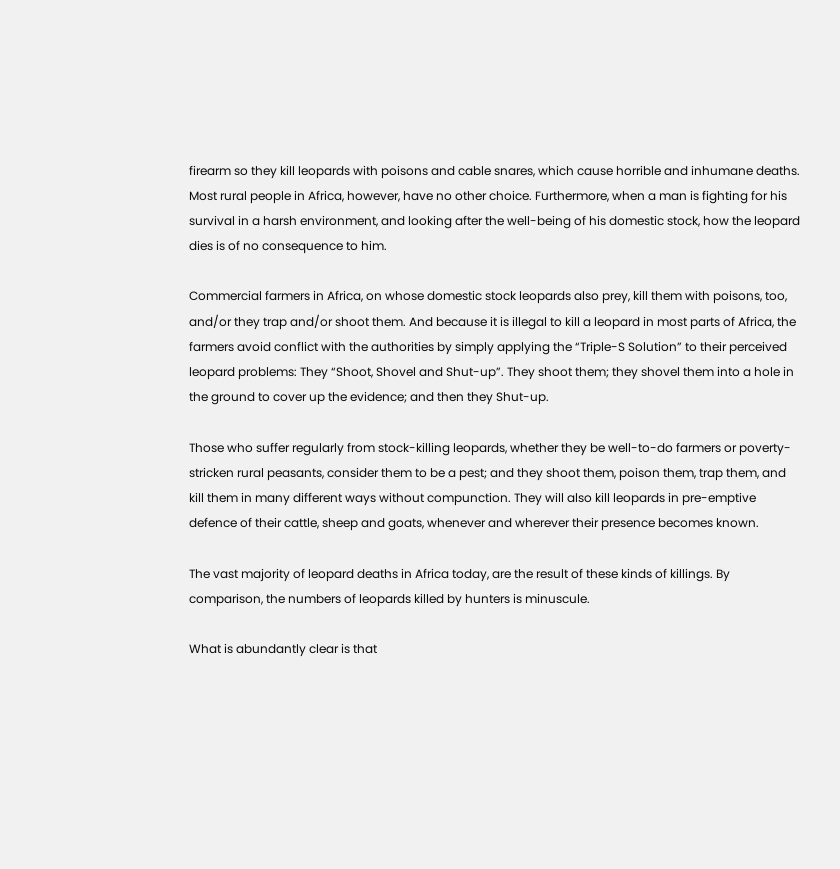firearm so they kill leopards with poisons and cable snares, which cause horrible and inhumane deaths. Most rural people in Africa, however, have no other choice. Furthermore, when a man is fighting for his survival in a harsh environment, and looking after the well-being of his domestic stock, how the leopard dies is of no consequence to him.

Commercial farmers in Africa, on whose domestic stock leopards also prey, kill them with poisons, too, and/or they trap and/or shoot them. And because it is illegal to kill a leopard in most parts of Africa, the farmers avoid conflict with the authorities by simply applying the “Triple-S Solution” to their perceived leopard problems: They “Shoot, Shovel and Shut-up”. They shoot them; they shovel them into a hole in the ground to cover up the evidence; and then they Shut-up.

Those who suffer regularly from stock-killing leopards, whether they be well-to-do farmers or poverty-stricken rural peasants, consider them to be a pest; and they shoot them, poison them, trap them, and kill them in many different ways without compunction. They will also kill leopards in pre-emptive defence of their cattle, sheep and goats, whenever and wherever their presence becomes known.

The vast majority of leopard deaths in Africa today, are the result of these kinds of killings. By comparison, the numbers of leopards killed by hunters is minuscule.

What is abundantly clear is that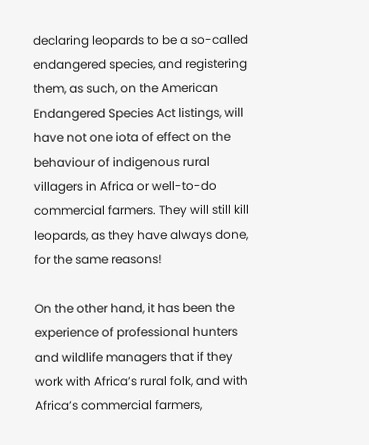declaring leopards to be a so-called endangered species, and registering them, as such, on the American Endangered Species Act listings, will have not one iota of effect on the behaviour of indigenous rural villagers in Africa or well-to-do commercial farmers. They will still kill leopards, as they have always done, for the same reasons!

On the other hand, it has been the experience of professional hunters and wildlife managers that if they work with Africa’s rural folk, and with Africa’s commercial farmers,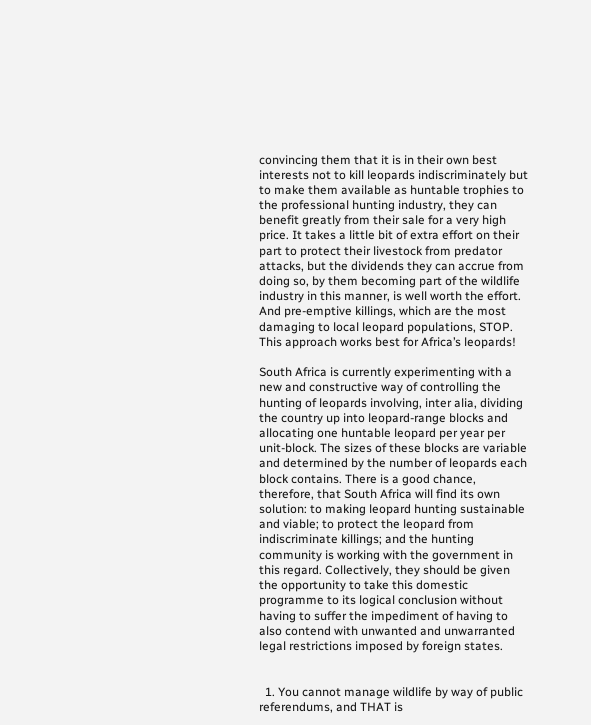convincing them that it is in their own best interests not to kill leopards indiscriminately but to make them available as huntable trophies to the professional hunting industry, they can benefit greatly from their sale for a very high price. It takes a little bit of extra effort on their part to protect their livestock from predator attacks, but the dividends they can accrue from doing so, by them becoming part of the wildlife industry in this manner, is well worth the effort. And pre-emptive killings, which are the most damaging to local leopard populations, STOP. This approach works best for Africa’s leopards!

South Africa is currently experimenting with a new and constructive way of controlling the hunting of leopards involving, inter alia, dividing the country up into leopard-range blocks and allocating one huntable leopard per year per unit-block. The sizes of these blocks are variable and determined by the number of leopards each block contains. There is a good chance, therefore, that South Africa will find its own solution: to making leopard hunting sustainable and viable; to protect the leopard from indiscriminate killings; and the hunting community is working with the government in this regard. Collectively, they should be given the opportunity to take this domestic programme to its logical conclusion without having to suffer the impediment of having to also contend with unwanted and unwarranted legal restrictions imposed by foreign states.


  1. You cannot manage wildlife by way of public referendums, and THAT is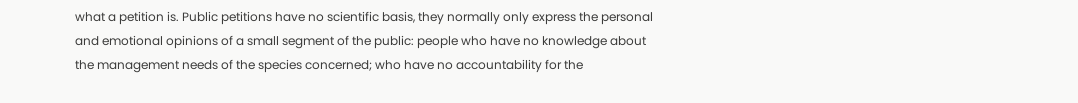what a petition is. Public petitions have no scientific basis, they normally only express the personal and emotional opinions of a small segment of the public: people who have no knowledge about the management needs of the species concerned; who have no accountability for the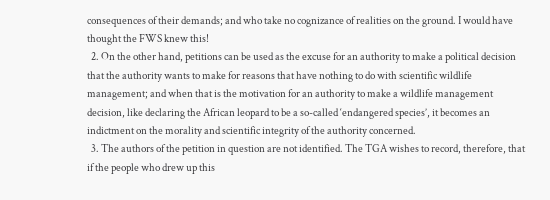consequences of their demands; and who take no cognizance of realities on the ground. I would have thought the FWS knew this!
  2. On the other hand, petitions can be used as the excuse for an authority to make a political decision that the authority wants to make for reasons that have nothing to do with scientific wildlife management; and when that is the motivation for an authority to make a wildlife management decision, like declaring the African leopard to be a so-called ‘endangered species’, it becomes an indictment on the morality and scientific integrity of the authority concerned.
  3. The authors of the petition in question are not identified. The TGA wishes to record, therefore, that if the people who drew up this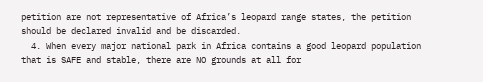petition are not representative of Africa’s leopard range states, the petition should be declared invalid and be discarded.
  4. When every major national park in Africa contains a good leopard population that is SAFE and stable, there are NO grounds at all for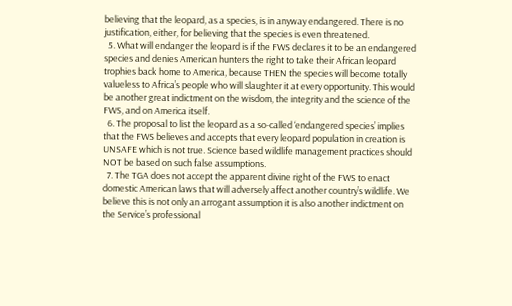believing that the leopard, as a species, is in anyway endangered. There is no justification, either, for believing that the species is even threatened.
  5. What will endanger the leopard is if the FWS declares it to be an endangered species and denies American hunters the right to take their African leopard trophies back home to America, because THEN the species will become totally valueless to Africa’s people who will slaughter it at every opportunity. This would be another great indictment on the wisdom, the integrity and the science of the FWS, and on America itself.
  6. The proposal to list the leopard as a so-called ‘endangered species’ implies that the FWS believes and accepts that every leopard population in creation is UNSAFE which is not true. Science based wildlife management practices should NOT be based on such false assumptions.
  7. The TGA does not accept the apparent divine right of the FWS to enact domestic American laws that will adversely affect another country’s wildlife. We believe this is not only an arrogant assumption it is also another indictment on the Service’s professional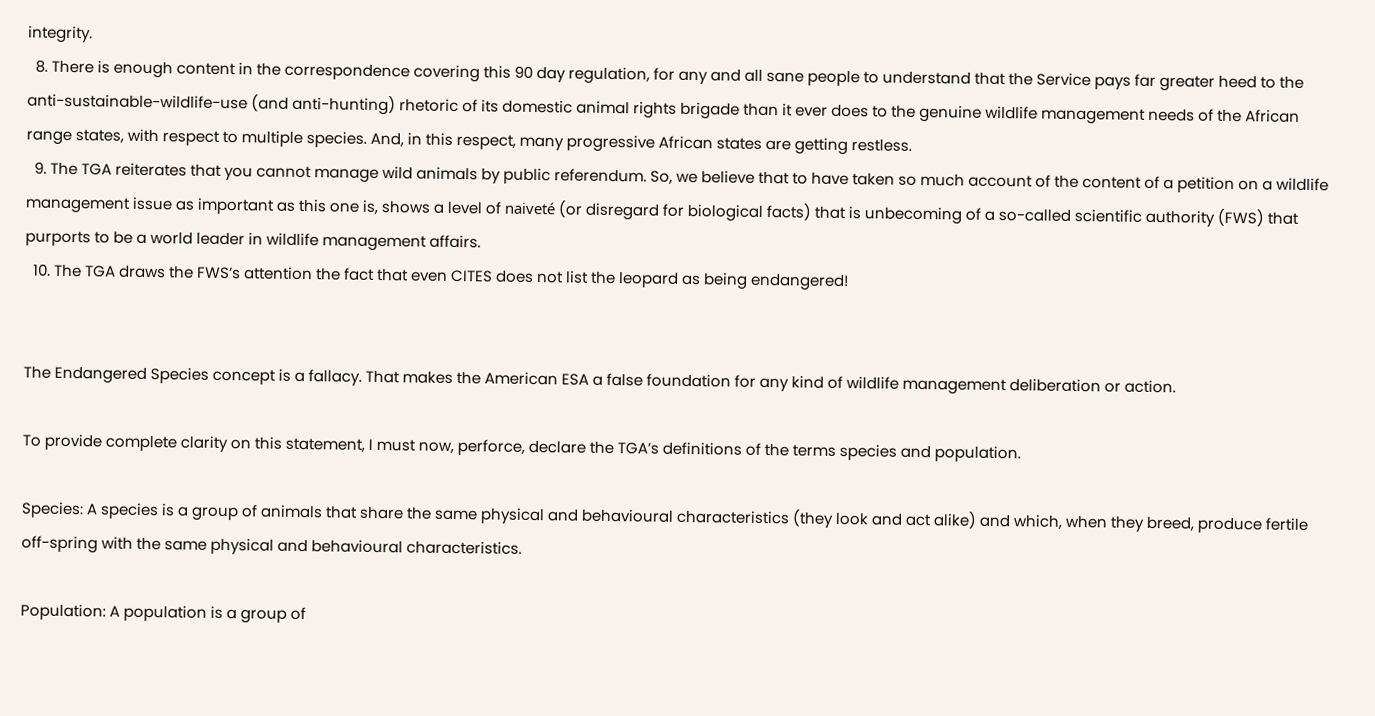integrity.
  8. There is enough content in the correspondence covering this 90 day regulation, for any and all sane people to understand that the Service pays far greater heed to the anti-sustainable-wildlife-use (and anti-hunting) rhetoric of its domestic animal rights brigade than it ever does to the genuine wildlife management needs of the African range states, with respect to multiple species. And, in this respect, many progressive African states are getting restless.
  9. The TGA reiterates that you cannot manage wild animals by public referendum. So, we believe that to have taken so much account of the content of a petition on a wildlife management issue as important as this one is, shows a level of naiveté (or disregard for biological facts) that is unbecoming of a so-called scientific authority (FWS) that purports to be a world leader in wildlife management affairs.
  10. The TGA draws the FWS’s attention the fact that even CITES does not list the leopard as being endangered!


The Endangered Species concept is a fallacy. That makes the American ESA a false foundation for any kind of wildlife management deliberation or action.

To provide complete clarity on this statement, I must now, perforce, declare the TGA’s definitions of the terms species and population.

Species: A species is a group of animals that share the same physical and behavioural characteristics (they look and act alike) and which, when they breed, produce fertile off-spring with the same physical and behavioural characteristics.

Population: A population is a group of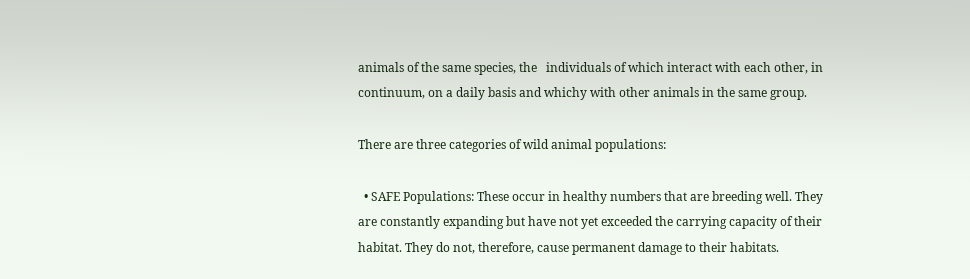animals of the same species, the   individuals of which interact with each other, in continuum, on a daily basis and whichy with other animals in the same group.

There are three categories of wild animal populations:

  • SAFE Populations: These occur in healthy numbers that are breeding well. They are constantly expanding but have not yet exceeded the carrying capacity of their habitat. They do not, therefore, cause permanent damage to their habitats.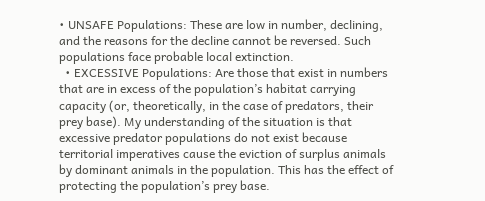• UNSAFE Populations: These are low in number, declining, and the reasons for the decline cannot be reversed. Such populations face probable local extinction.
  • EXCESSIVE Populations: Are those that exist in numbers that are in excess of the population’s habitat carrying capacity (or, theoretically, in the case of predators, their prey base). My understanding of the situation is that excessive predator populations do not exist because territorial imperatives cause the eviction of surplus animals by dominant animals in the population. This has the effect of protecting the population’s prey base.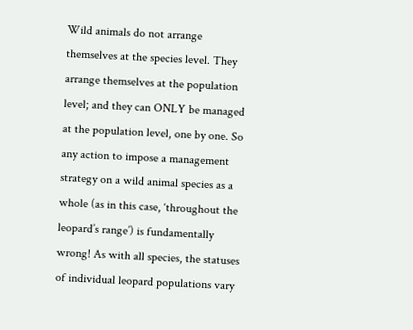Wild animals do not arrange themselves at the species level. They arrange themselves at the population level; and they can ONLY be managed at the population level, one by one. So any action to impose a management strategy on a wild animal species as a whole (as in this case, ‘throughout the leopard’s range’) is fundamentally wrong! As with all species, the statuses of individual leopard populations vary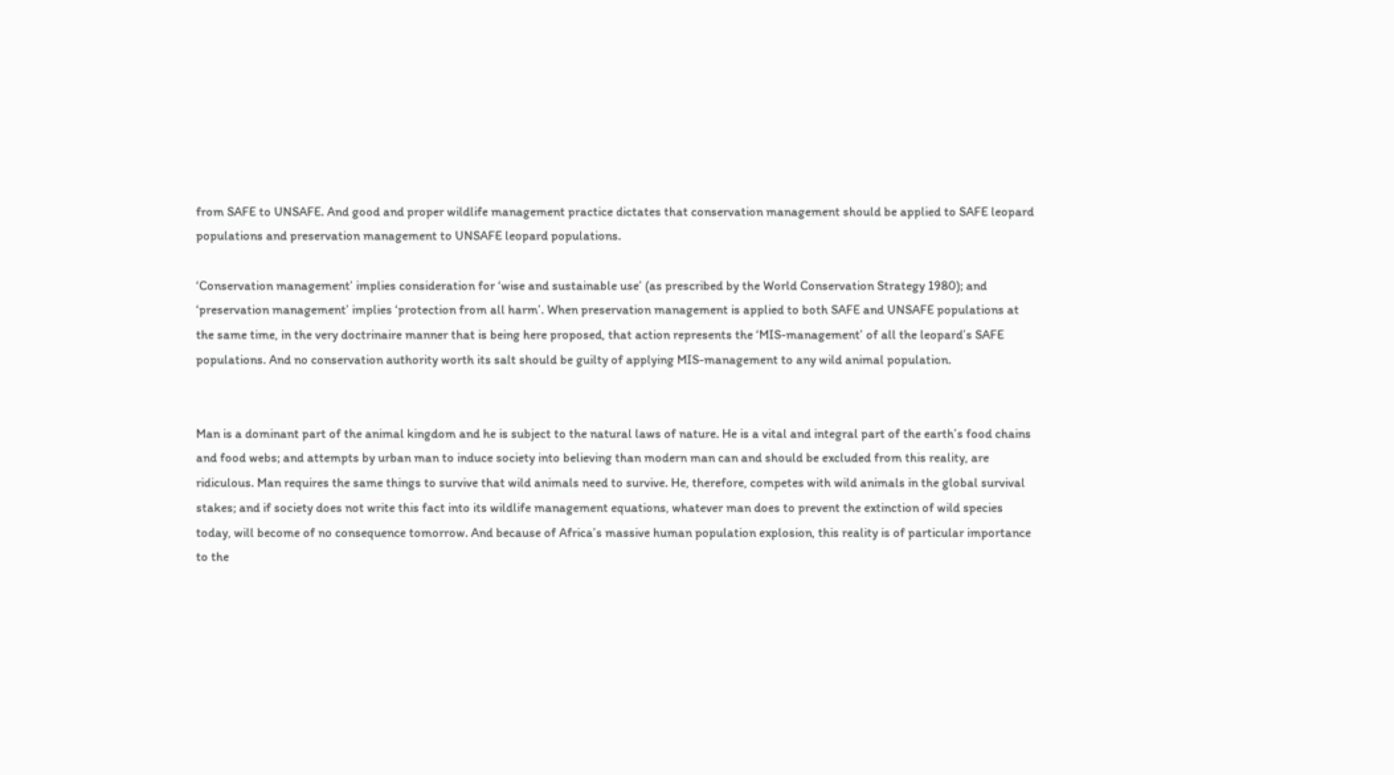from SAFE to UNSAFE. And good and proper wildlife management practice dictates that conservation management should be applied to SAFE leopard populations and preservation management to UNSAFE leopard populations.

‘Conservation management’ implies consideration for ‘wise and sustainable use’ (as prescribed by the World Conservation Strategy 1980); and ‘preservation management’ implies ‘protection from all harm’. When preservation management is applied to both SAFE and UNSAFE populations at the same time, in the very doctrinaire manner that is being here proposed, that action represents the ‘MIS-management’ of all the leopard’s SAFE populations. And no conservation authority worth its salt should be guilty of applying MIS-management to any wild animal population.


Man is a dominant part of the animal kingdom and he is subject to the natural laws of nature. He is a vital and integral part of the earth’s food chains and food webs; and attempts by urban man to induce society into believing than modern man can and should be excluded from this reality, are ridiculous. Man requires the same things to survive that wild animals need to survive. He, therefore, competes with wild animals in the global survival stakes; and if society does not write this fact into its wildlife management equations, whatever man does to prevent the extinction of wild species today, will become of no consequence tomorrow. And because of Africa’s massive human population explosion, this reality is of particular importance to the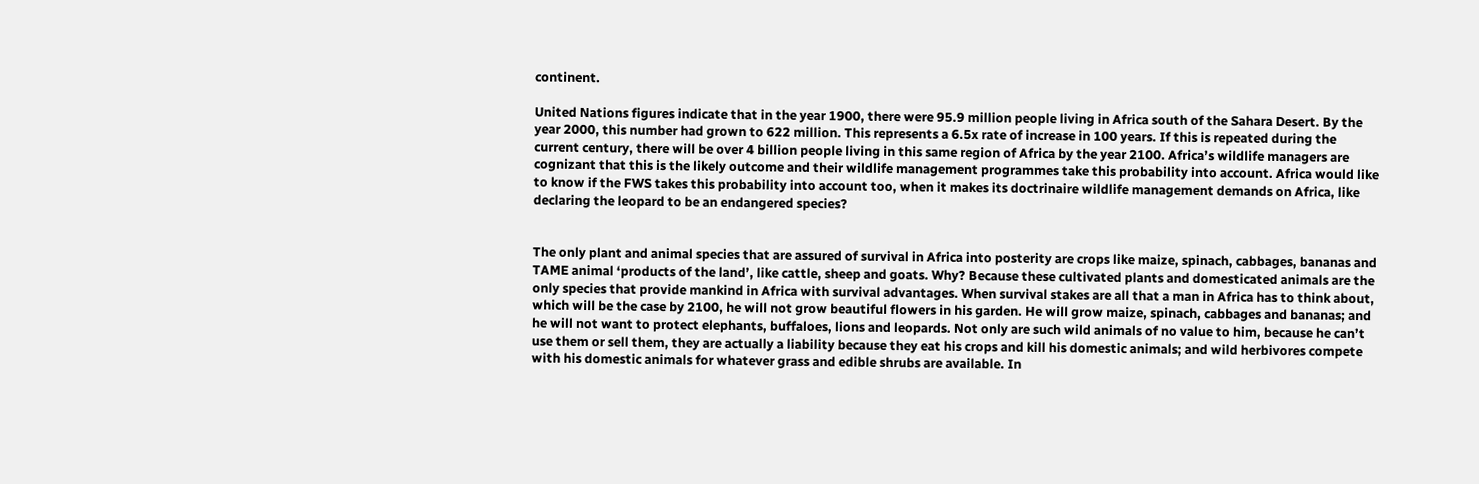continent.

United Nations figures indicate that in the year 1900, there were 95.9 million people living in Africa south of the Sahara Desert. By the year 2000, this number had grown to 622 million. This represents a 6.5x rate of increase in 100 years. If this is repeated during the current century, there will be over 4 billion people living in this same region of Africa by the year 2100. Africa’s wildlife managers are cognizant that this is the likely outcome and their wildlife management programmes take this probability into account. Africa would like to know if the FWS takes this probability into account too, when it makes its doctrinaire wildlife management demands on Africa, like declaring the leopard to be an endangered species?


The only plant and animal species that are assured of survival in Africa into posterity are crops like maize, spinach, cabbages, bananas and TAME animal ‘products of the land’, like cattle, sheep and goats. Why? Because these cultivated plants and domesticated animals are the only species that provide mankind in Africa with survival advantages. When survival stakes are all that a man in Africa has to think about, which will be the case by 2100, he will not grow beautiful flowers in his garden. He will grow maize, spinach, cabbages and bananas; and he will not want to protect elephants, buffaloes, lions and leopards. Not only are such wild animals of no value to him, because he can’t use them or sell them, they are actually a liability because they eat his crops and kill his domestic animals; and wild herbivores compete with his domestic animals for whatever grass and edible shrubs are available. In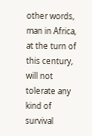other words, man in Africa, at the turn of this century, will not tolerate any kind of survival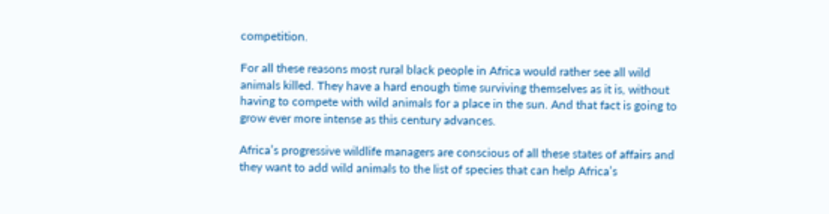competition.

For all these reasons most rural black people in Africa would rather see all wild animals killed. They have a hard enough time surviving themselves as it is, without having to compete with wild animals for a place in the sun. And that fact is going to grow ever more intense as this century advances.

Africa’s progressive wildlife managers are conscious of all these states of affairs and they want to add wild animals to the list of species that can help Africa’s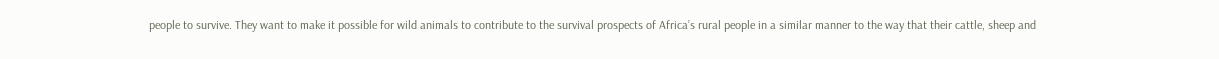people to survive. They want to make it possible for wild animals to contribute to the survival prospects of Africa’s rural people in a similar manner to the way that their cattle, sheep and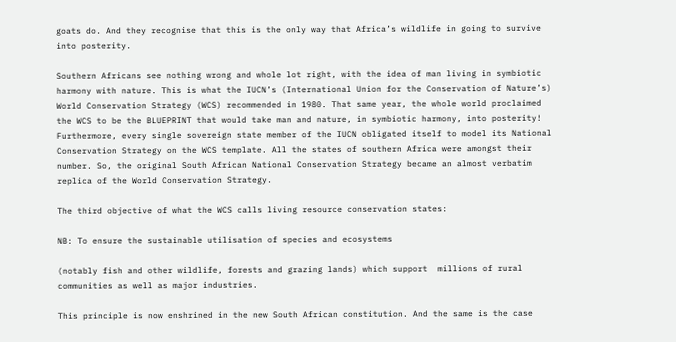goats do. And they recognise that this is the only way that Africa’s wildlife in going to survive into posterity.

Southern Africans see nothing wrong and whole lot right, with the idea of man living in symbiotic harmony with nature. This is what the IUCN’s (International Union for the Conservation of Nature’s) World Conservation Strategy (WCS) recommended in 1980. That same year, the whole world proclaimed the WCS to be the BLUEPRINT that would take man and nature, in symbiotic harmony, into posterity! Furthermore, every single sovereign state member of the IUCN obligated itself to model its National Conservation Strategy on the WCS template. All the states of southern Africa were amongst their number. So, the original South African National Conservation Strategy became an almost verbatim replica of the World Conservation Strategy.

The third objective of what the WCS calls living resource conservation states:

NB: To ensure the sustainable utilisation of species and ecosystems

(notably fish and other wildlife, forests and grazing lands) which support  millions of rural communities as well as major industries.

This principle is now enshrined in the new South African constitution. And the same is the case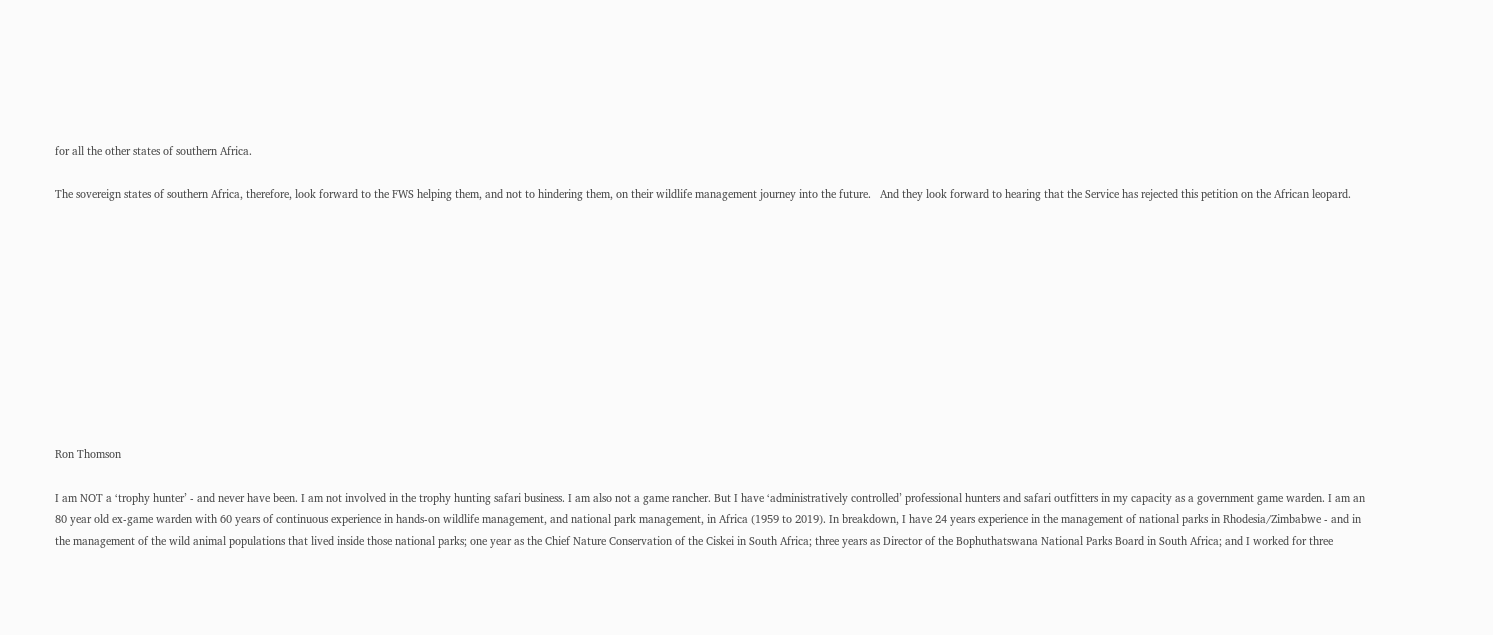for all the other states of southern Africa.

The sovereign states of southern Africa, therefore, look forward to the FWS helping them, and not to hindering them, on their wildlife management journey into the future.   And they look forward to hearing that the Service has rejected this petition on the African leopard.











Ron Thomson

I am NOT a ‘trophy hunter’ - and never have been. I am not involved in the trophy hunting safari business. I am also not a game rancher. But I have ‘administratively controlled’ professional hunters and safari outfitters in my capacity as a government game warden. I am an 80 year old ex-game warden with 60 years of continuous experience in hands-on wildlife management, and national park management, in Africa (1959 to 2019). In breakdown, I have 24 years experience in the management of national parks in Rhodesia/Zimbabwe - and in the management of the wild animal populations that lived inside those national parks; one year as the Chief Nature Conservation of the Ciskei in South Africa; three years as Director of the Bophuthatswana National Parks Board in South Africa; and I worked for three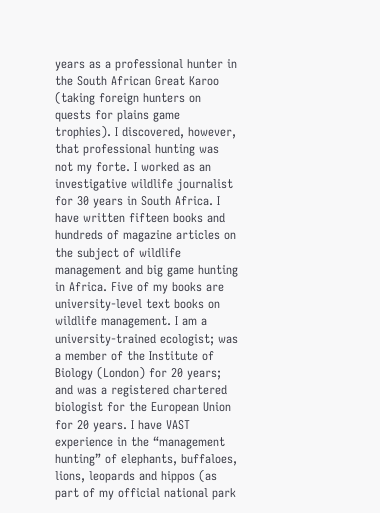years as a professional hunter in the South African Great Karoo (taking foreign hunters on quests for plains game trophies). I discovered, however, that professional hunting was not my forte. I worked as an investigative wildlife journalist for 30 years in South Africa. I have written fifteen books and hundreds of magazine articles on the subject of wildlife management and big game hunting in Africa. Five of my books are university-level text books on wildlife management. I am a university-trained ecologist; was a member of the Institute of Biology (London) for 20 years; and was a registered chartered biologist for the European Union for 20 years. I have VAST experience in the “management hunting” of elephants, buffaloes, lions, leopards and hippos (as part of my official national park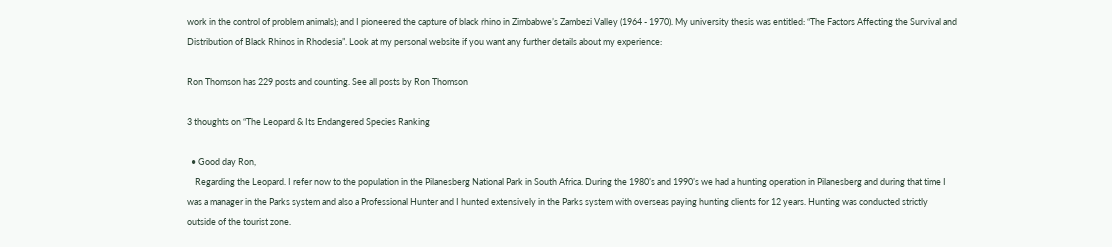work in the control of problem animals); and I pioneered the capture of black rhino in Zimbabwe’s Zambezi Valley (1964 - 1970). My university thesis was entitled: “The Factors Affecting the Survival and Distribution of Black Rhinos in Rhodesia”. Look at my personal website if you want any further details about my experience:

Ron Thomson has 229 posts and counting. See all posts by Ron Thomson

3 thoughts on “The Leopard & Its Endangered Species Ranking

  • Good day Ron,
    Regarding the Leopard. I refer now to the population in the Pilanesberg National Park in South Africa. During the 1980’s and 1990’s we had a hunting operation in Pilanesberg and during that time I was a manager in the Parks system and also a Professional Hunter and I hunted extensively in the Parks system with overseas paying hunting clients for 12 years. Hunting was conducted strictly outside of the tourist zone.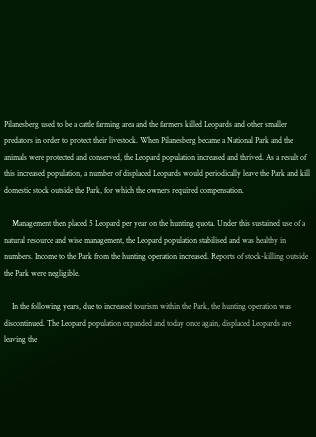Pilanesberg used to be a cattle farming area and the farmers killed Leopards and other smaller predators in order to protect their livestock. When Pilanesberg became a National Park and the animals were protected and conserved, the Leopard population increased and thrived. As a result of this increased population, a number of displaced Leopards would periodically leave the Park and kill domestic stock outside the Park, for which the owners required compensation.

    Management then placed 5 Leopard per year on the hunting quota. Under this sustained use of a natural resource and wise management, the Leopard population stabilised and was healthy in numbers. Income to the Park from the hunting operation increased. Reports of stock-killing outside the Park were negligible.

    In the following years, due to increased tourism within the Park, the hunting operation was discontinued. The Leopard population expanded and today once again, displaced Leopards are leaving the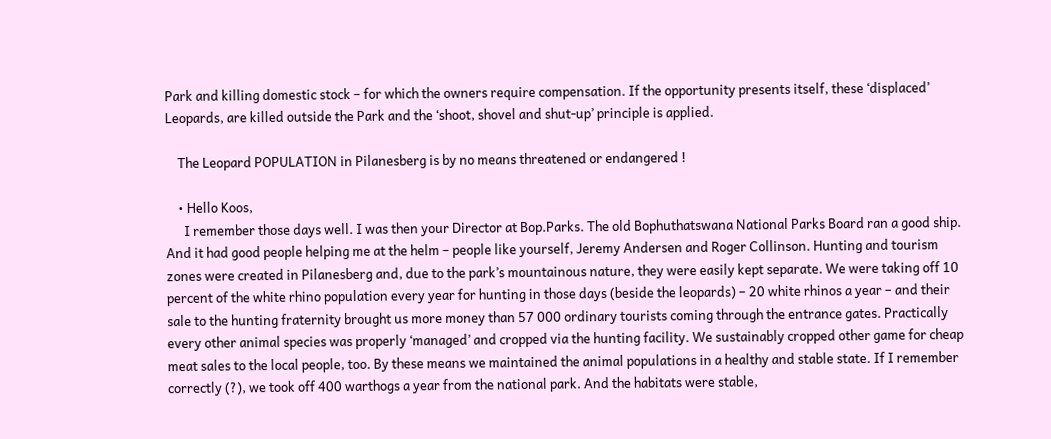Park and killing domestic stock – for which the owners require compensation. If the opportunity presents itself, these ‘displaced’ Leopards, are killed outside the Park and the ‘shoot, shovel and shut-up’ principle is applied.

    The Leopard POPULATION in Pilanesberg is by no means threatened or endangered !

    • Hello Koos,
      I remember those days well. I was then your Director at Bop.Parks. The old Bophuthatswana National Parks Board ran a good ship. And it had good people helping me at the helm – people like yourself, Jeremy Andersen and Roger Collinson. Hunting and tourism zones were created in Pilanesberg and, due to the park’s mountainous nature, they were easily kept separate. We were taking off 10 percent of the white rhino population every year for hunting in those days (beside the leopards) – 20 white rhinos a year – and their sale to the hunting fraternity brought us more money than 57 000 ordinary tourists coming through the entrance gates. Practically every other animal species was properly ‘managed’ and cropped via the hunting facility. We sustainably cropped other game for cheap meat sales to the local people, too. By these means we maintained the animal populations in a healthy and stable state. If I remember correctly (?), we took off 400 warthogs a year from the national park. And the habitats were stable,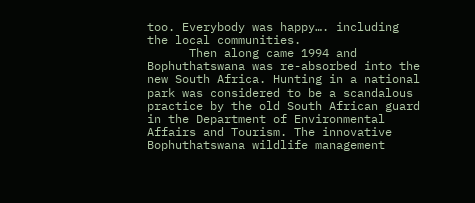too. Everybody was happy…. including the local communities.
      Then along came 1994 and Bophuthatswana was re-absorbed into the new South Africa. Hunting in a national park was considered to be a scandalous practice by the old South African guard in the Department of Environmental Affairs and Tourism. The innovative Bophuthatswana wildlife management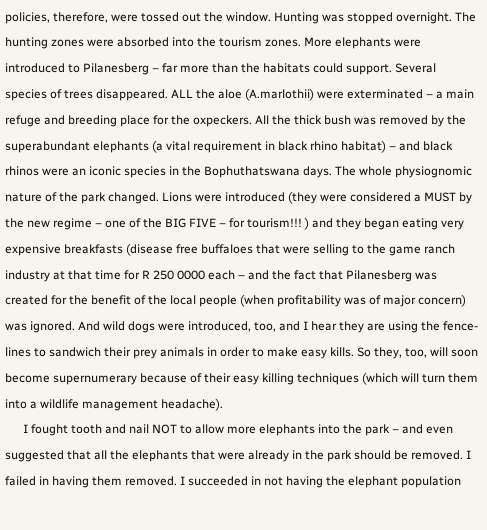policies, therefore, were tossed out the window. Hunting was stopped overnight. The hunting zones were absorbed into the tourism zones. More elephants were introduced to Pilanesberg – far more than the habitats could support. Several species of trees disappeared. ALL the aloe (A.marlothii) were exterminated – a main refuge and breeding place for the oxpeckers. All the thick bush was removed by the superabundant elephants (a vital requirement in black rhino habitat) – and black rhinos were an iconic species in the Bophuthatswana days. The whole physiognomic nature of the park changed. Lions were introduced (they were considered a MUST by the new regime – one of the BIG FIVE – for tourism!!! ) and they began eating very expensive breakfasts (disease free buffaloes that were selling to the game ranch industry at that time for R 250 0000 each – and the fact that Pilanesberg was created for the benefit of the local people (when profitability was of major concern) was ignored. And wild dogs were introduced, too, and I hear they are using the fence-lines to sandwich their prey animals in order to make easy kills. So they, too, will soon become supernumerary because of their easy killing techniques (which will turn them into a wildlife management headache).
      I fought tooth and nail NOT to allow more elephants into the park – and even suggested that all the elephants that were already in the park should be removed. I failed in having them removed. I succeeded in not having the elephant population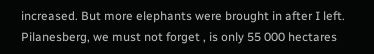increased. But more elephants were brought in after I left. Pilanesberg, we must not forget , is only 55 000 hectares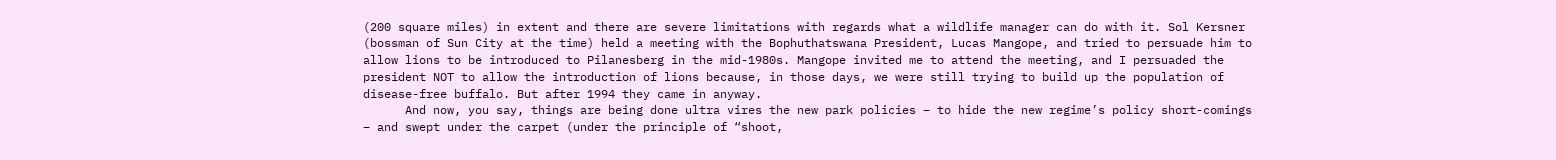(200 square miles) in extent and there are severe limitations with regards what a wildlife manager can do with it. Sol Kersner (bossman of Sun City at the time) held a meeting with the Bophuthatswana President, Lucas Mangope, and tried to persuade him to allow lions to be introduced to Pilanesberg in the mid-1980s. Mangope invited me to attend the meeting, and I persuaded the president NOT to allow the introduction of lions because, in those days, we were still trying to build up the population of disease-free buffalo. But after 1994 they came in anyway.
      And now, you say, things are being done ultra vires the new park policies – to hide the new regime’s policy short-comings – and swept under the carpet (under the principle of “shoot,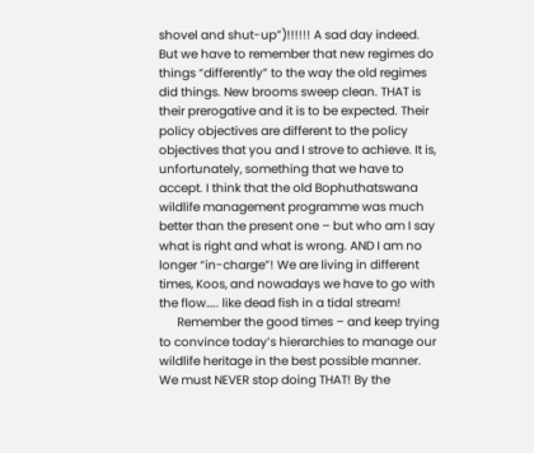shovel and shut-up”)!!!!!! A sad day indeed. But we have to remember that new regimes do things “differently” to the way the old regimes did things. New brooms sweep clean. THAT is their prerogative and it is to be expected. Their policy objectives are different to the policy objectives that you and I strove to achieve. It is, unfortunately, something that we have to accept. I think that the old Bophuthatswana wildlife management programme was much better than the present one – but who am I say what is right and what is wrong. AND I am no longer “in-charge”! We are living in different times, Koos, and nowadays we have to go with the flow….. like dead fish in a tidal stream!
      Remember the good times – and keep trying to convince today’s hierarchies to manage our wildlife heritage in the best possible manner. We must NEVER stop doing THAT! By the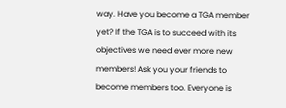way. Have you become a TGA member yet? If the TGA is to succeed with its objectives we need ever more new members! Ask you your friends to become members too. Everyone is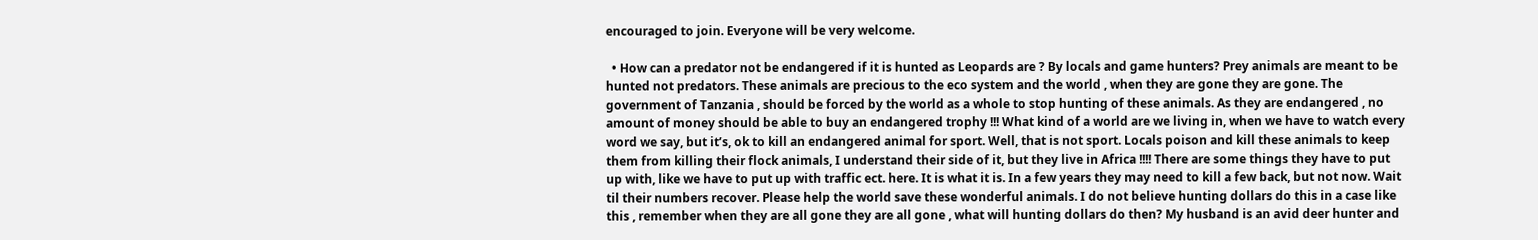encouraged to join. Everyone will be very welcome.

  • How can a predator not be endangered if it is hunted as Leopards are ? By locals and game hunters? Prey animals are meant to be hunted not predators. These animals are precious to the eco system and the world , when they are gone they are gone. The government of Tanzania , should be forced by the world as a whole to stop hunting of these animals. As they are endangered , no amount of money should be able to buy an endangered trophy !!! What kind of a world are we living in, when we have to watch every word we say, but it’s, ok to kill an endangered animal for sport. Well, that is not sport. Locals poison and kill these animals to keep them from killing their flock animals, I understand their side of it, but they live in Africa !!!! There are some things they have to put up with, like we have to put up with traffic ect. here. It is what it is. In a few years they may need to kill a few back, but not now. Wait til their numbers recover. Please help the world save these wonderful animals. I do not believe hunting dollars do this in a case like this , remember when they are all gone they are all gone , what will hunting dollars do then? My husband is an avid deer hunter and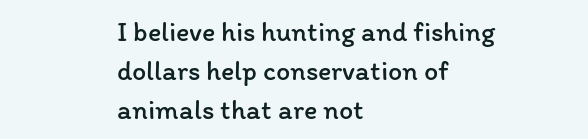I believe his hunting and fishing dollars help conservation of animals that are not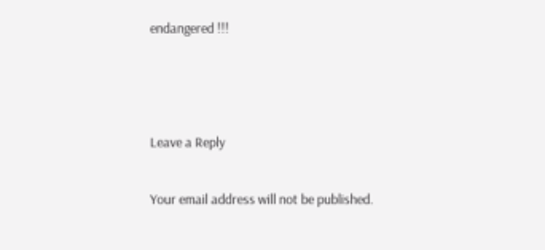endangered !!!



Leave a Reply

Your email address will not be published.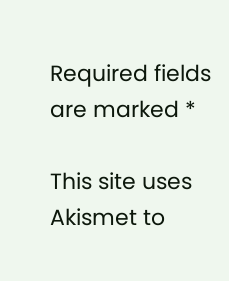Required fields are marked *

This site uses Akismet to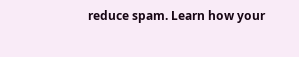reduce spam. Learn how your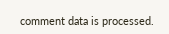comment data is processed.